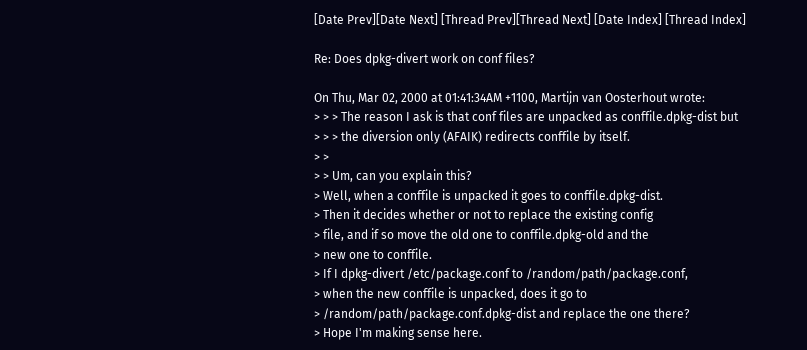[Date Prev][Date Next] [Thread Prev][Thread Next] [Date Index] [Thread Index]

Re: Does dpkg-divert work on conf files?

On Thu, Mar 02, 2000 at 01:41:34AM +1100, Martijn van Oosterhout wrote:
> > > The reason I ask is that conf files are unpacked as conffile.dpkg-dist but
> > > the diversion only (AFAIK) redirects conffile by itself.
> >
> > Um, can you explain this?
> Well, when a conffile is unpacked it goes to conffile.dpkg-dist.
> Then it decides whether or not to replace the existing config
> file, and if so move the old one to conffile.dpkg-old and the
> new one to conffile.
> If I dpkg-divert /etc/package.conf to /random/path/package.conf,
> when the new conffile is unpacked, does it go to
> /random/path/package.conf.dpkg-dist and replace the one there?
> Hope I'm making sense here.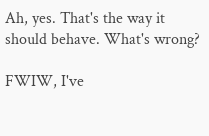Ah, yes. That's the way it should behave. What's wrong?

FWIW, I've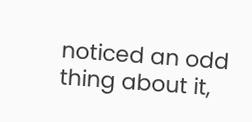noticed an odd thing about it,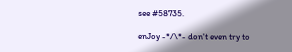see #58735.

enJoy -*/\*- don't even try to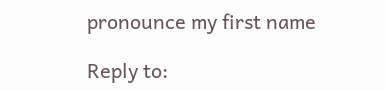pronounce my first name

Reply to: